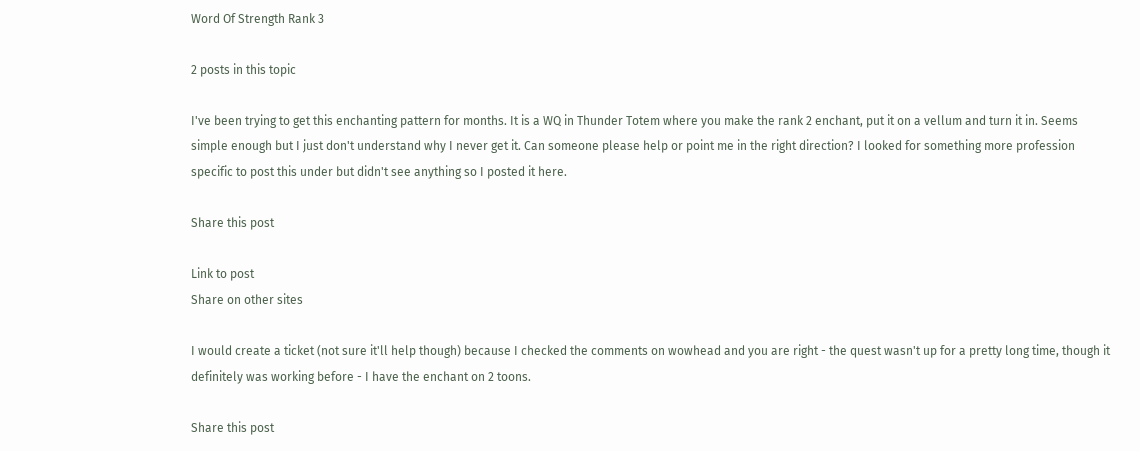Word Of Strength Rank 3

2 posts in this topic

I've been trying to get this enchanting pattern for months. It is a WQ in Thunder Totem where you make the rank 2 enchant, put it on a vellum and turn it in. Seems simple enough but I just don't understand why I never get it. Can someone please help or point me in the right direction? I looked for something more profession specific to post this under but didn't see anything so I posted it here.

Share this post

Link to post
Share on other sites

I would create a ticket (not sure it'll help though) because I checked the comments on wowhead and you are right - the quest wasn't up for a pretty long time, though it definitely was working before - I have the enchant on 2 toons.

Share this post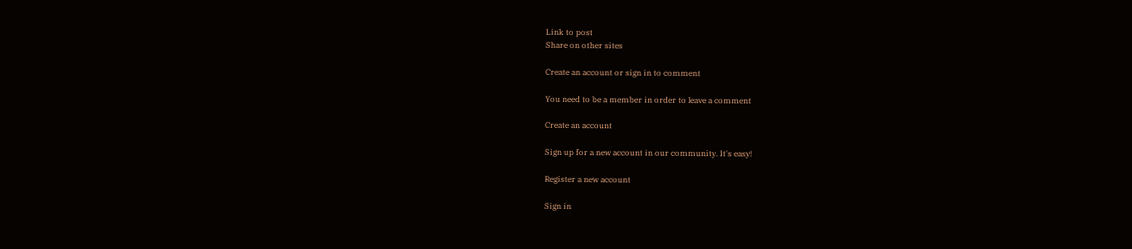Link to post
Share on other sites

Create an account or sign in to comment

You need to be a member in order to leave a comment

Create an account

Sign up for a new account in our community. It's easy!

Register a new account

Sign in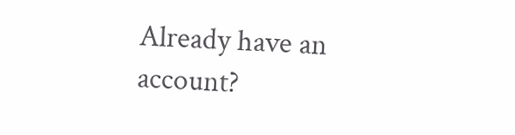Already have an account?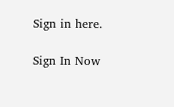Sign in here.

Sign In Now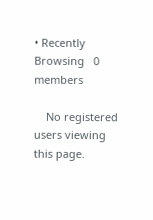• Recently Browsing   0 members

    No registered users viewing this page.